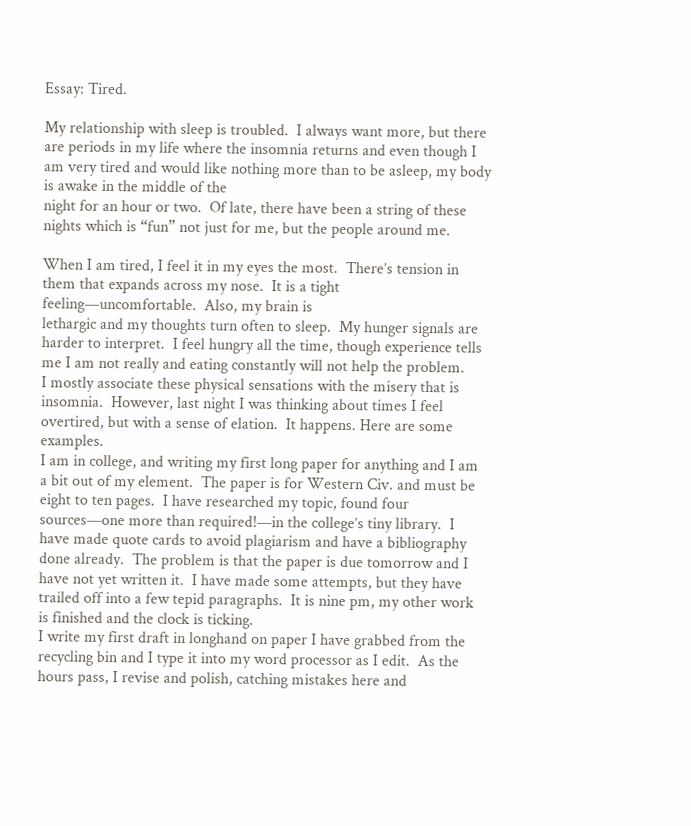Essay: Tired.

My relationship with sleep is troubled.  I always want more, but there are periods in my life where the insomnia returns and even though I am very tired and would like nothing more than to be asleep, my body is awake in the middle of the
night for an hour or two.  Of late, there have been a string of these nights which is “fun” not just for me, but the people around me.

When I am tired, I feel it in my eyes the most.  There’s tension in them that expands across my nose.  It is a tight feeling—uncomfortable.  Also, my brain is
lethargic and my thoughts turn often to sleep.  My hunger signals are harder to interpret.  I feel hungry all the time, though experience tells me I am not really and eating constantly will not help the problem.
I mostly associate these physical sensations with the misery that is insomnia.  However, last night I was thinking about times I feel overtired, but with a sense of elation.  It happens. Here are some examples.
I am in college, and writing my first long paper for anything and I am a bit out of my element.  The paper is for Western Civ. and must be eight to ten pages.  I have researched my topic, found four sources—one more than required!—in the college’s tiny library.  I have made quote cards to avoid plagiarism and have a bibliography done already.  The problem is that the paper is due tomorrow and I have not yet written it.  I have made some attempts, but they have trailed off into a few tepid paragraphs.  It is nine pm, my other work is finished and the clock is ticking.
I write my first draft in longhand on paper I have grabbed from the recycling bin and I type it into my word processor as I edit.  As the hours pass, I revise and polish, catching mistakes here and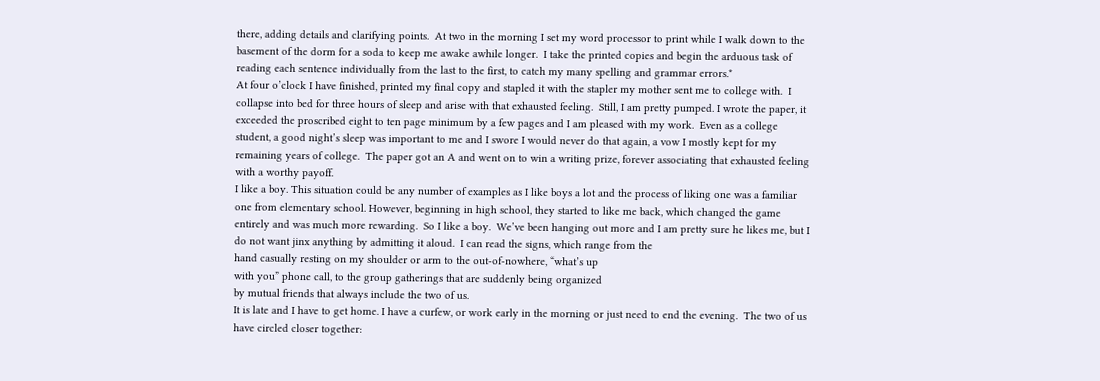there, adding details and clarifying points.  At two in the morning I set my word processor to print while I walk down to the basement of the dorm for a soda to keep me awake awhile longer.  I take the printed copies and begin the arduous task of reading each sentence individually from the last to the first, to catch my many spelling and grammar errors.*
At four o’clock I have finished, printed my final copy and stapled it with the stapler my mother sent me to college with.  I collapse into bed for three hours of sleep and arise with that exhausted feeling.  Still, I am pretty pumped. I wrote the paper, it exceeded the proscribed eight to ten page minimum by a few pages and I am pleased with my work.  Even as a college student, a good night’s sleep was important to me and I swore I would never do that again, a vow I mostly kept for my remaining years of college.  The paper got an A and went on to win a writing prize, forever associating that exhausted feeling with a worthy payoff.
I like a boy. This situation could be any number of examples as I like boys a lot and the process of liking one was a familiar one from elementary school. However, beginning in high school, they started to like me back, which changed the game entirely and was much more rewarding.  So I like a boy.  We’ve been hanging out more and I am pretty sure he likes me, but I do not want jinx anything by admitting it aloud.  I can read the signs, which range from the
hand casually resting on my shoulder or arm to the out-of-nowhere, “what’s up
with you” phone call, to the group gatherings that are suddenly being organized
by mutual friends that always include the two of us.
It is late and I have to get home. I have a curfew, or work early in the morning or just need to end the evening.  The two of us have circled closer together: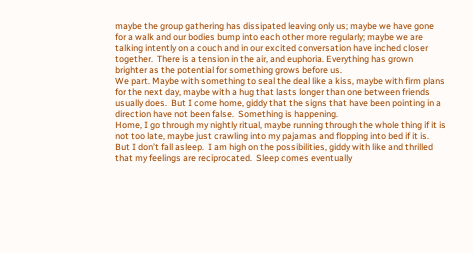maybe the group gathering has dissipated leaving only us; maybe we have gone for a walk and our bodies bump into each other more regularly; maybe we are talking intently on a couch and in our excited conversation have inched closer together.  There is a tension in the air, and euphoria. Everything has grown brighter as the potential for something grows before us.
We part. Maybe with something to seal the deal like a kiss, maybe with firm plans for the next day, maybe with a hug that lasts longer than one between friends usually does.  But I come home, giddy that the signs that have been pointing in a direction have not been false.  Something is happening.
Home, I go through my nightly ritual, maybe running through the whole thing if it is not too late, maybe just crawling into my pajamas and flopping into bed if it is.  But I don’t fall asleep.  I am high on the possibilities, giddy with like and thrilled that my feelings are reciprocated.  Sleep comes eventually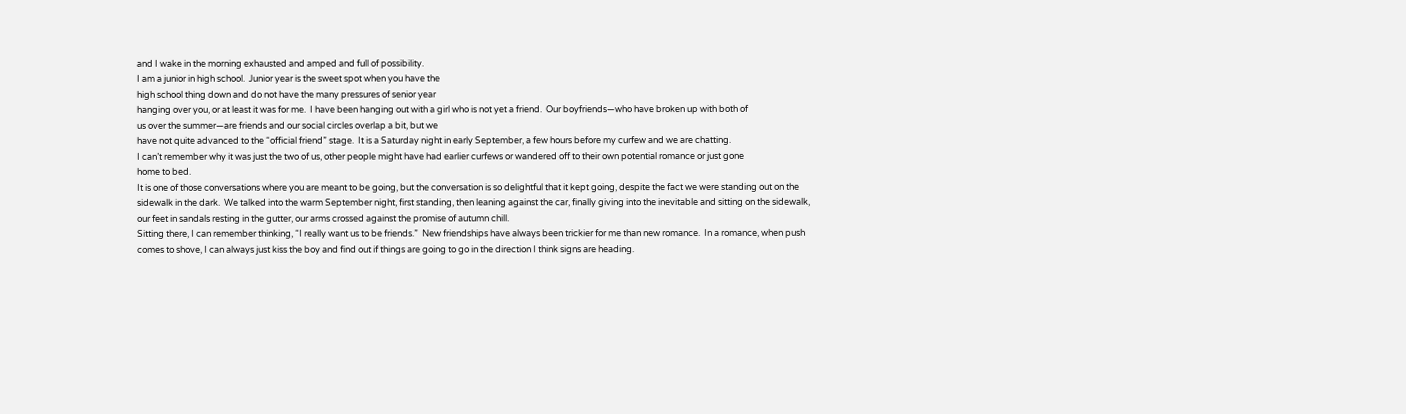and I wake in the morning exhausted and amped and full of possibility.
I am a junior in high school.  Junior year is the sweet spot when you have the
high school thing down and do not have the many pressures of senior year
hanging over you, or at least it was for me.  I have been hanging out with a girl who is not yet a friend.  Our boyfriends—who have broken up with both of
us over the summer—are friends and our social circles overlap a bit, but we
have not quite advanced to the “official friend” stage.  It is a Saturday night in early September, a few hours before my curfew and we are chatting.
I can’t remember why it was just the two of us, other people might have had earlier curfews or wandered off to their own potential romance or just gone
home to bed.
It is one of those conversations where you are meant to be going, but the conversation is so delightful that it kept going, despite the fact we were standing out on the sidewalk in the dark.  We talked into the warm September night, first standing, then leaning against the car, finally giving into the inevitable and sitting on the sidewalk, our feet in sandals resting in the gutter, our arms crossed against the promise of autumn chill.
Sitting there, I can remember thinking, “I really want us to be friends.”  New friendships have always been trickier for me than new romance.  In a romance, when push comes to shove, I can always just kiss the boy and find out if things are going to go in the direction I think signs are heading.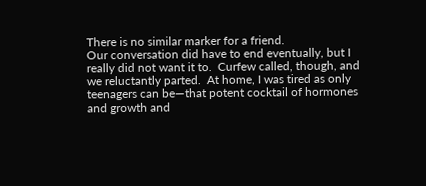There is no similar marker for a friend.
Our conversation did have to end eventually, but I really did not want it to.  Curfew called, though, and we reluctantly parted.  At home, I was tired as only teenagers can be—that potent cocktail of hormones and growth and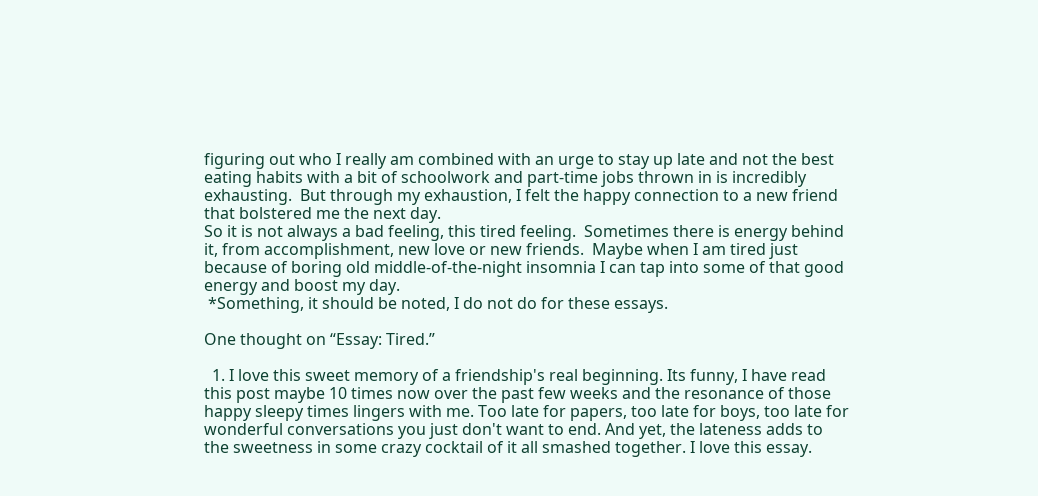figuring out who I really am combined with an urge to stay up late and not the best eating habits with a bit of schoolwork and part-time jobs thrown in is incredibly exhausting.  But through my exhaustion, I felt the happy connection to a new friend that bolstered me the next day.
So it is not always a bad feeling, this tired feeling.  Sometimes there is energy behind it, from accomplishment, new love or new friends.  Maybe when I am tired just because of boring old middle-of-the-night insomnia I can tap into some of that good energy and boost my day.
 *Something, it should be noted, I do not do for these essays.

One thought on “Essay: Tired.”

  1. I love this sweet memory of a friendship's real beginning. Its funny, I have read this post maybe 10 times now over the past few weeks and the resonance of those happy sleepy times lingers with me. Too late for papers, too late for boys, too late for wonderful conversations you just don't want to end. And yet, the lateness adds to the sweetness in some crazy cocktail of it all smashed together. I love this essay.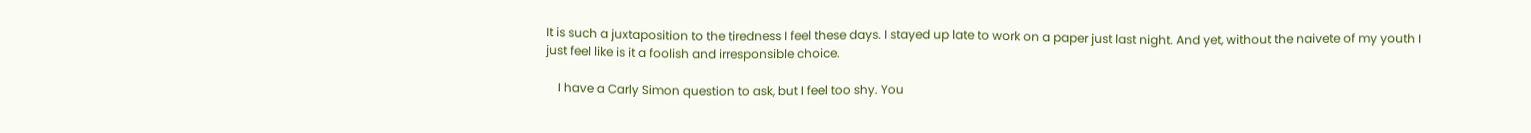It is such a juxtaposition to the tiredness I feel these days. I stayed up late to work on a paper just last night. And yet, without the naivete of my youth I just feel like is it a foolish and irresponsible choice.

    I have a Carly Simon question to ask, but I feel too shy. You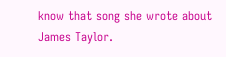know that song she wrote about James Taylor.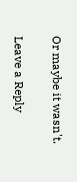Or maybe it wasn't.

Leave a Reply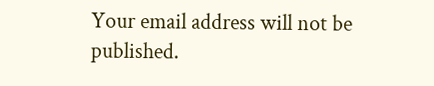Your email address will not be published.